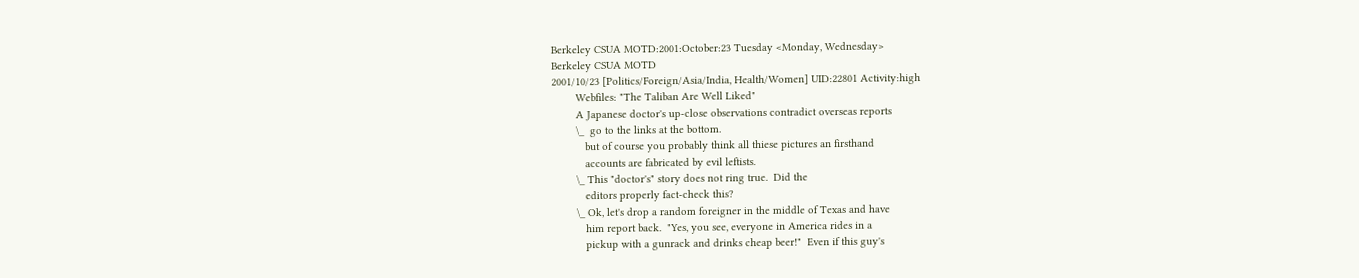Berkeley CSUA MOTD:2001:October:23 Tuesday <Monday, Wednesday>
Berkeley CSUA MOTD
2001/10/23 [Politics/Foreign/Asia/India, Health/Women] UID:22801 Activity:high
        Webfiles: "The Taliban Are Well Liked"
        A Japanese doctor's up-close observations contradict overseas reports
        \_  go to the links at the bottom.
           but of course you probably think all thiese pictures an firsthand
           accounts are fabricated by evil leftists.
        \_ This "doctor's" story does not ring true.  Did the
           editors properly fact-check this?
        \_ Ok, let's drop a random foreigner in the middle of Texas and have
           him report back.  "Yes, you see, everyone in America rides in a
           pickup with a gunrack and drinks cheap beer!"  Even if this guy's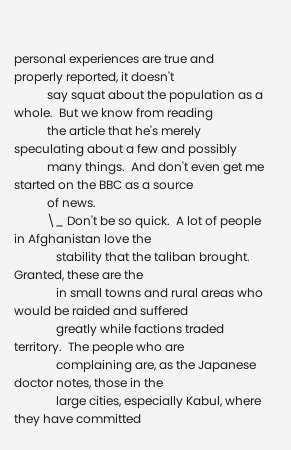personal experiences are true and properly reported, it doesn't
           say squat about the population as a whole.  But we know from reading
           the article that he's merely speculating about a few and possibly
           many things.  And don't even get me started on the BBC as a source
           of news.
           \_ Don't be so quick.  A lot of people in Afghanistan love the
              stability that the taliban brought.  Granted, these are the
              in small towns and rural areas who would be raided and suffered
              greatly while factions traded territory.  The people who are
              complaining are, as the Japanese doctor notes, those in the
              large cities, especially Kabul, where they have committed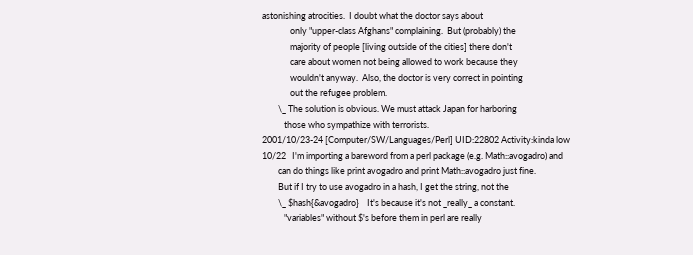astonishing atrocities.  I doubt what the doctor says about
              only "upper-class Afghans" complaining.  But (probably) the
              majority of people [living outside of the cities] there don't
              care about women not being allowed to work because they
              wouldn't anyway.  Also, the doctor is very correct in pointing
              out the refugee problem.
        \_ The solution is obvious. We must attack Japan for harboring
           those who sympathize with terrorists.
2001/10/23-24 [Computer/SW/Languages/Perl] UID:22802 Activity:kinda low
10/22   I'm importing a bareword from a perl package (e.g. Math::avogadro) and
        can do things like print avogadro and print Math::avogadro just fine.
        But if I try to use avogadro in a hash, I get the string, not the
        \_ $hash{&avogadro}    It's because it's not _really_ a constant.
           "variables" without $'s before them in perl are really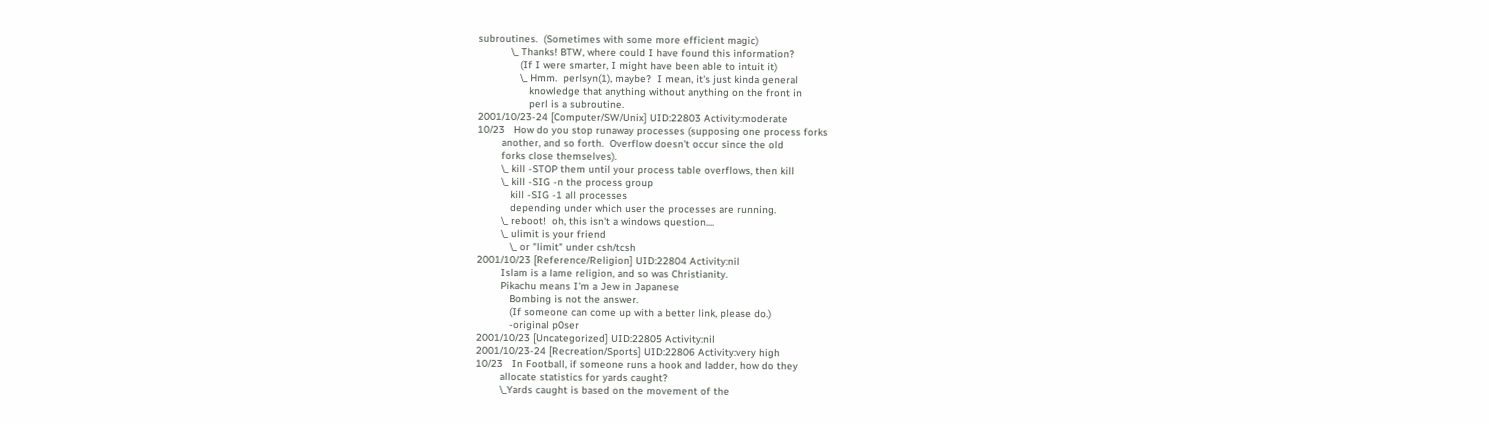subroutines.  (Sometimes with some more efficient magic)
           \_ Thanks! BTW, where could I have found this information?
              (If I were smarter, I might have been able to intuit it)
              \_ Hmm.  perlsyn(1), maybe?  I mean, it's just kinda general
                 knowledge that anything without anything on the front in
                 perl is a subroutine.
2001/10/23-24 [Computer/SW/Unix] UID:22803 Activity:moderate
10/23   How do you stop runaway processes (supposing one process forks
        another, and so forth.  Overflow doesn't occur since the old
        forks close themselves).
        \_ kill -STOP them until your process table overflows, then kill
        \_ kill -SIG -n the process group
           kill -SIG -1 all processes
           depending under which user the processes are running.
        \_ reboot!  oh, this isn't a windows question....
        \_ ulimit is your friend
           \_ or "limit" under csh/tcsh
2001/10/23 [Reference/Religion] UID:22804 Activity:nil
        Islam is a lame religion, and so was Christianity.
        Pikachu means I'm a Jew in Japanese
           Bombing is not the answer.
           (If someone can come up with a better link, please do.)
           -original p0ser
2001/10/23 [Uncategorized] UID:22805 Activity:nil
2001/10/23-24 [Recreation/Sports] UID:22806 Activity:very high
10/23   In Football, if someone runs a hook and ladder, how do they
        allocate statistics for yards caught?
        \_Yards caught is based on the movement of the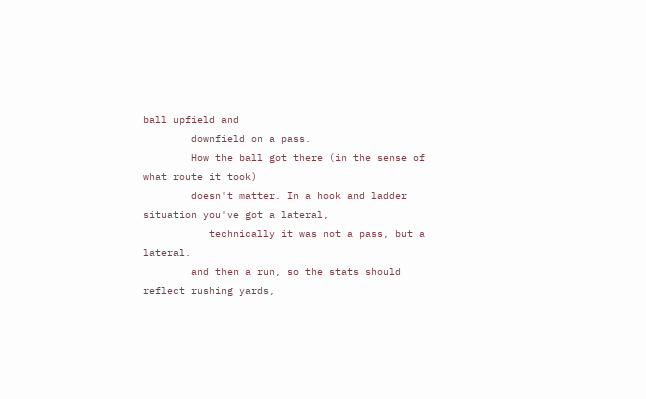ball upfield and
        downfield on a pass.
        How the ball got there (in the sense of what route it took)
        doesn't matter. In a hook and ladder situation you've got a lateral,
           technically it was not a pass, but a lateral.
        and then a run, so the stats should reflect rushing yards,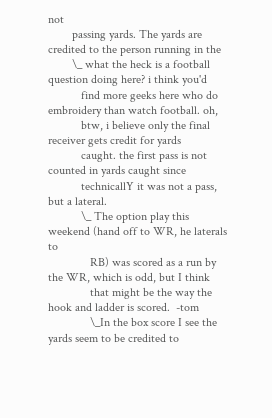not
        passing yards. The yards are credited to the person running in the
        \_ what the heck is a football question doing here? i think you'd
           find more geeks here who do embroidery than watch football. oh,
           btw, i believe only the final receiver gets credit for yards
           caught. the first pass is not counted in yards caught since
           technicallY it was not a pass, but a lateral.
           \_ The option play this weekend (hand off to WR, he laterals to
              RB) was scored as a run by the WR, which is odd, but I think
              that might be the way the hook and ladder is scored.  -tom
              \_In the box score I see the yards seem to be credited to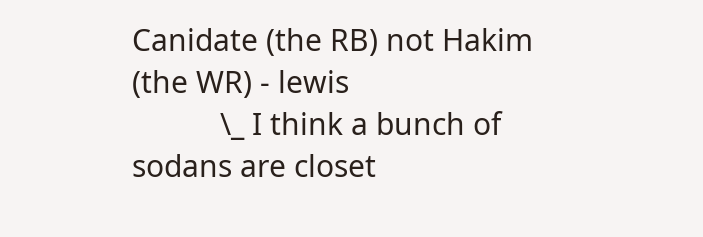Canidate (the RB) not Hakim (the WR) - lewis
           \_ I think a bunch of sodans are closet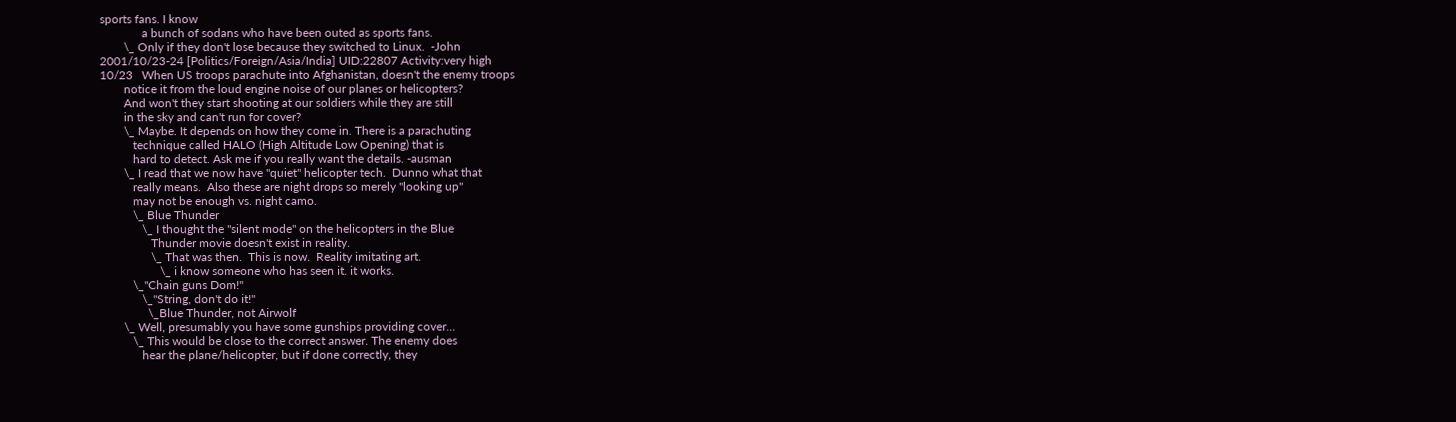sports fans. I know
              a bunch of sodans who have been outed as sports fans.
        \_ Only if they don't lose because they switched to Linux.  -John
2001/10/23-24 [Politics/Foreign/Asia/India] UID:22807 Activity:very high
10/23   When US troops parachute into Afghanistan, doesn't the enemy troops
        notice it from the loud engine noise of our planes or helicopters?
        And won't they start shooting at our soldiers while they are still
        in the sky and can't run for cover?
        \_ Maybe. It depends on how they come in. There is a parachuting
           technique called HALO (High Altitude Low Opening) that is
           hard to detect. Ask me if you really want the details. -ausman
        \_ I read that we now have "quiet" helicopter tech.  Dunno what that
           really means.  Also these are night drops so merely "looking up"
           may not be enough vs. night camo.
           \_ Blue Thunder
              \_ I thought the "silent mode" on the helicopters in the Blue
                 Thunder movie doesn't exist in reality.
                 \_ That was then.  This is now.  Reality imitating art.
                    \_ i know someone who has seen it. it works.
           \_"Chain guns Dom!"
              \_"String, don't do it!"
                \_Blue Thunder, not Airwolf
        \_ Well, presumably you have some gunships providing cover...
           \_ This would be close to the correct answer. The enemy does
              hear the plane/helicopter, but if done correctly, they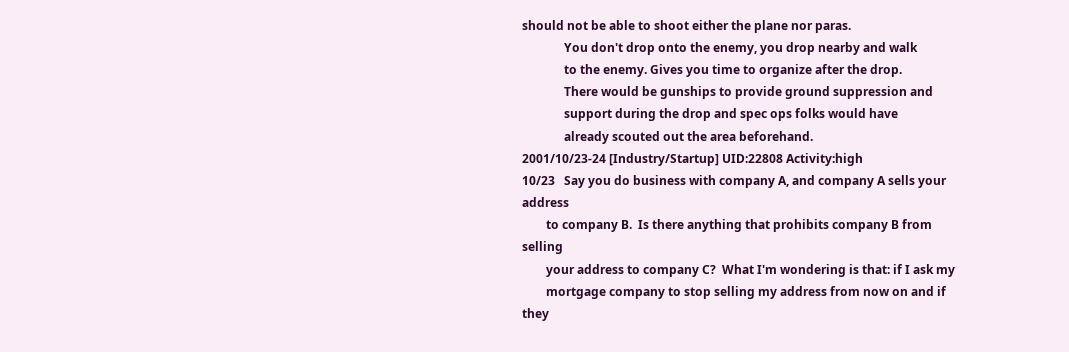should not be able to shoot either the plane nor paras.
              You don't drop onto the enemy, you drop nearby and walk
              to the enemy. Gives you time to organize after the drop.
              There would be gunships to provide ground suppression and
              support during the drop and spec ops folks would have
              already scouted out the area beforehand.
2001/10/23-24 [Industry/Startup] UID:22808 Activity:high
10/23   Say you do business with company A, and company A sells your address
        to company B.  Is there anything that prohibits company B from selling
        your address to company C?  What I'm wondering is that: if I ask my
        mortgage company to stop selling my address from now on and if they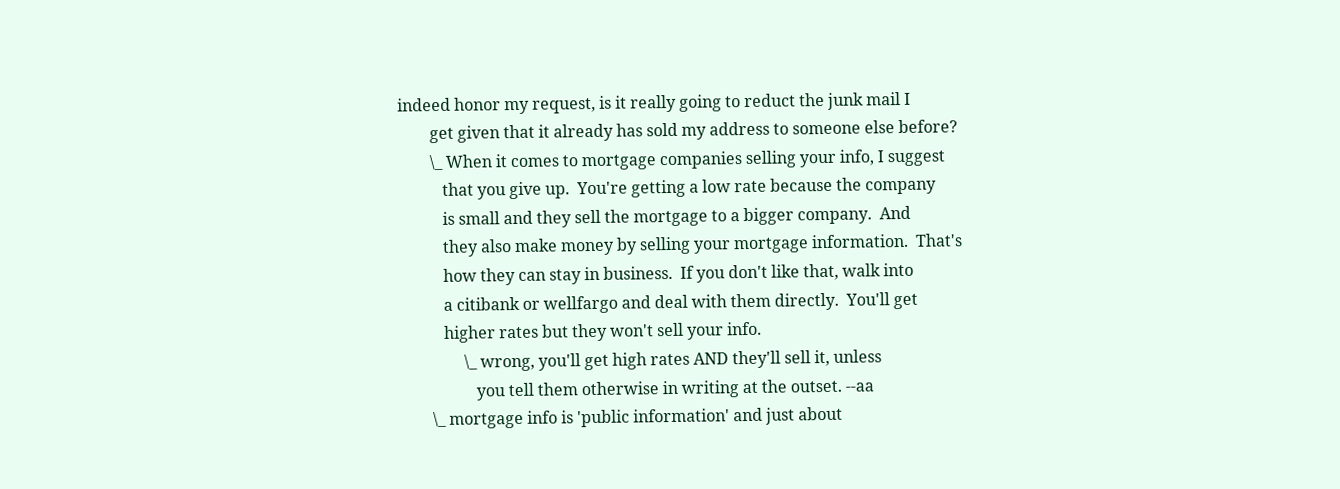indeed honor my request, is it really going to reduct the junk mail I
        get given that it already has sold my address to someone else before?
        \_ When it comes to mortgage companies selling your info, I suggest
           that you give up.  You're getting a low rate because the company
           is small and they sell the mortgage to a bigger company.  And
           they also make money by selling your mortgage information.  That's
           how they can stay in business.  If you don't like that, walk into
           a citibank or wellfargo and deal with them directly.  You'll get
           higher rates but they won't sell your info.
                \_ wrong, you'll get high rates AND they'll sell it, unless
                   you tell them otherwise in writing at the outset. --aa
        \_ mortgage info is 'public information' and just about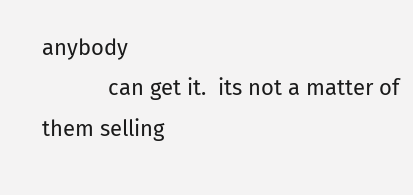anybody
           can get it.  its not a matter of them selling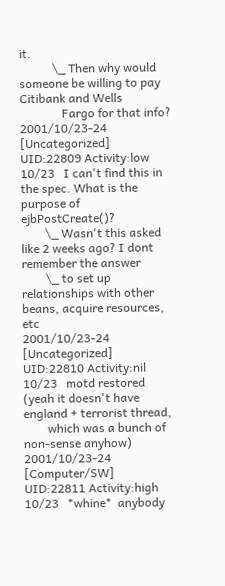it.
           \_ Then why would someone be willing to pay Citibank and Wells
              Fargo for that info?
2001/10/23-24 [Uncategorized] UID:22809 Activity:low
10/23   I can't find this in the spec. What is the purpose of ejbPostCreate()?
        \_ Wasn't this asked like 2 weeks ago? I dont remember the answer
        \_ to set up relationships with other beans, acquire resources, etc
2001/10/23-24 [Uncategorized] UID:22810 Activity:nil
10/23   motd restored (yeah it doesn't have england + terrorist thread,
        which was a bunch of non-sense anyhow)
2001/10/23-24 [Computer/SW] UID:22811 Activity:high
10/23   *whine*  anybody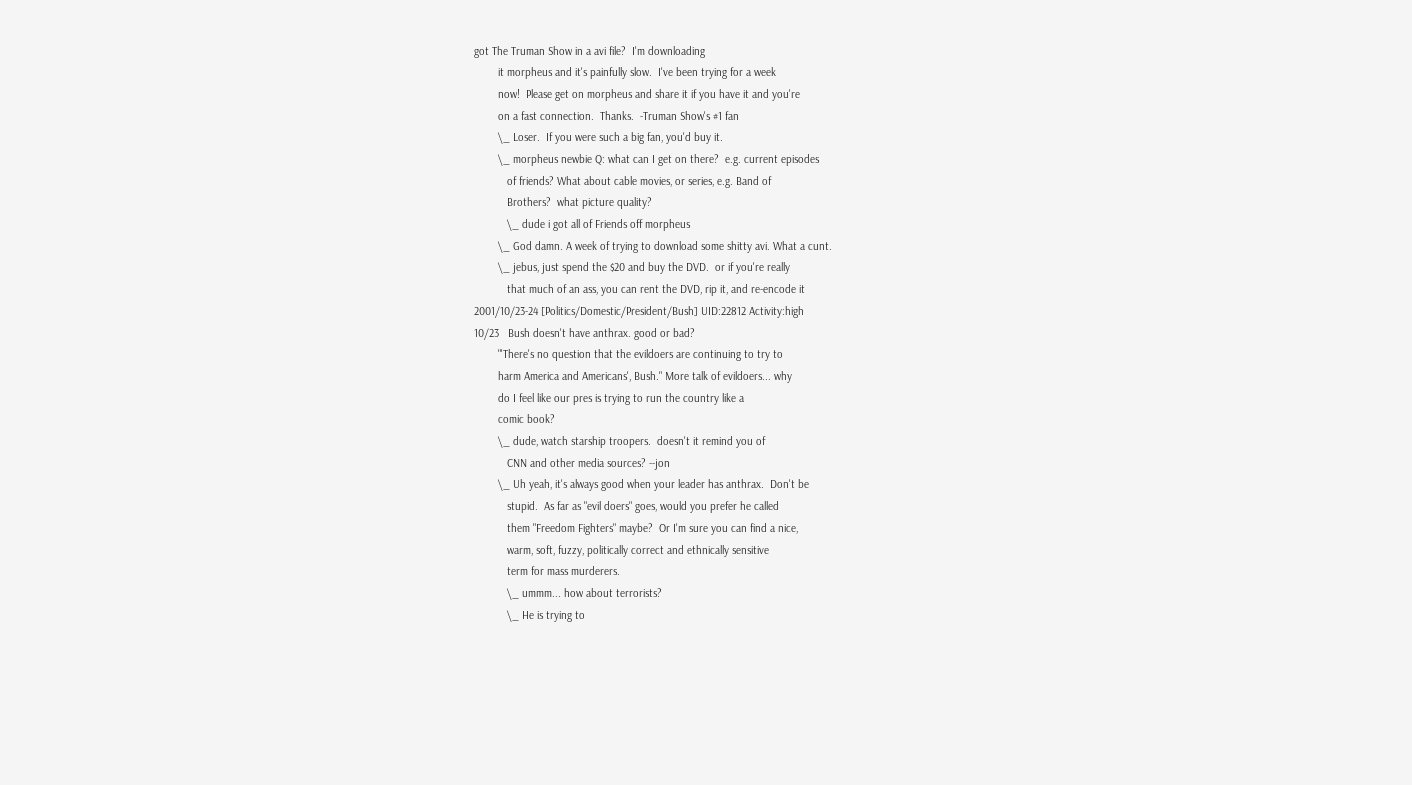got The Truman Show in a avi file?  I'm downloading
        it morpheus and it's painfully slow.  I've been trying for a week
        now!  Please get on morpheus and share it if you have it and you're
        on a fast connection.  Thanks.  -Truman Show's #1 fan
        \_ Loser.  If you were such a big fan, you'd buy it.
        \_ morpheus newbie Q: what can I get on there?  e.g. current episodes
           of friends? What about cable movies, or series, e.g. Band of
           Brothers?  what picture quality?
           \_ dude i got all of Friends off morpheus
        \_ God damn. A week of trying to download some shitty avi. What a cunt.
        \_ jebus, just spend the $20 and buy the DVD.  or if you're really
           that much of an ass, you can rent the DVD, rip it, and re-encode it
2001/10/23-24 [Politics/Domestic/President/Bush] UID:22812 Activity:high
10/23   Bush doesn't have anthrax. good or bad?
        "'There's no question that the evildoers are continuing to try to
        harm America and Americans', Bush." More talk of evildoers... why
        do I feel like our pres is trying to run the country like a
        comic book?
        \_ dude, watch starship troopers.  doesn't it remind you of
           CNN and other media sources? --jon
        \_ Uh yeah, it's always good when your leader has anthrax.  Don't be
           stupid.  As far as "evil doers" goes, would you prefer he called
           them "Freedom Fighters" maybe?  Or I'm sure you can find a nice,
           warm, soft, fuzzy, politically correct and ethnically sensitive
           term for mass murderers.
           \_ ummm... how about terrorists?
           \_ He is trying to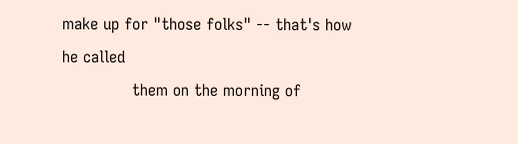make up for "those folks" -- that's how he called
              them on the morning of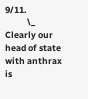9/11.
           \_ Clearly our head of state with anthrax is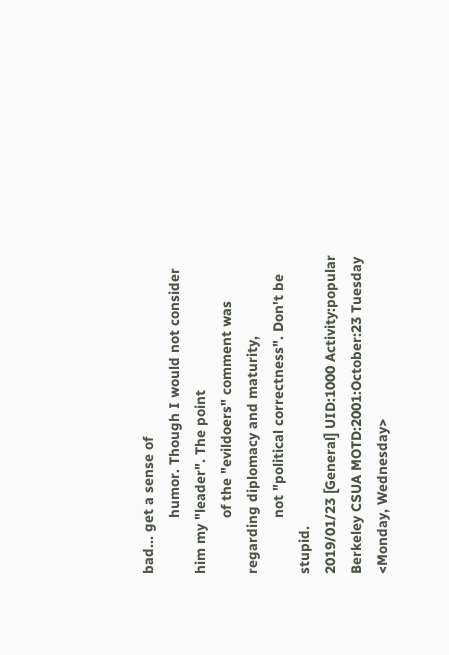bad... get a sense of
              humor. Though I would not consider him my "leader". The point
              of the "evildoers" comment was regarding diplomacy and maturity,
              not "political correctness". Don't be stupid.
2019/01/23 [General] UID:1000 Activity:popular
Berkeley CSUA MOTD:2001:October:23 Tuesday <Monday, Wednesday>